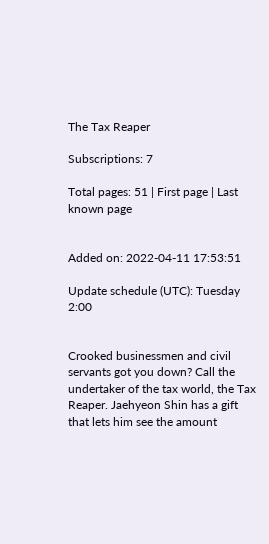The Tax Reaper

Subscriptions: 7

Total pages: 51 | First page | Last known page


Added on: 2022-04-11 17:53:51

Update schedule (UTC): Tuesday 2:00


Crooked businessmen and civil servants got you down? Call the undertaker of the tax world, the Tax Reaper. Jaehyeon Shin has a gift that lets him see the amount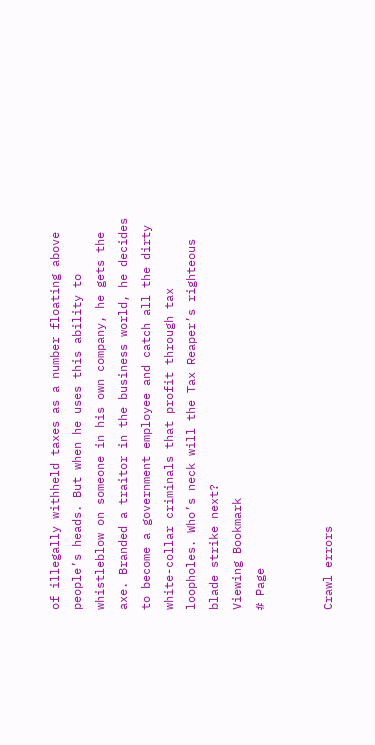of illegally withheld taxes as a number floating above people’s heads. But when he uses this ability to whistleblow on someone in his own company, he gets the axe. Branded a traitor in the business world, he decides to become a government employee and catch all the dirty white-collar criminals that profit through tax loopholes. Who’s neck will the Tax Reaper’s righteous blade strike next?
Viewing Bookmark
# Page


Crawl errors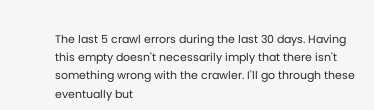The last 5 crawl errors during the last 30 days. Having this empty doesn't necessarily imply that there isn't something wrong with the crawler. I'll go through these eventually but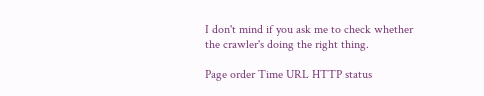I don't mind if you ask me to check whether the crawler's doing the right thing.

Page order Time URL HTTP status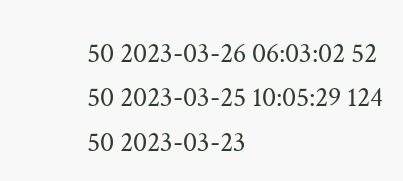50 2023-03-26 06:03:02 52
50 2023-03-25 10:05:29 124
50 2023-03-23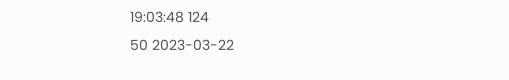19:03:48 124
50 2023-03-22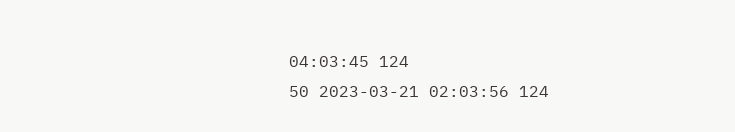04:03:45 124
50 2023-03-21 02:03:56 124